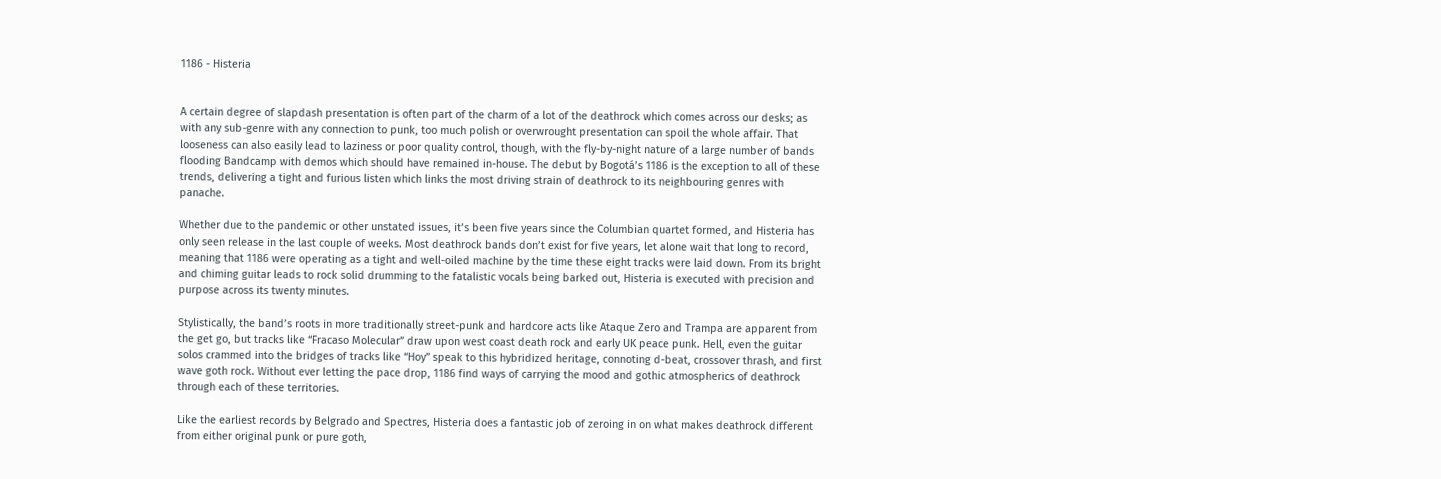1186 - Histeria


A certain degree of slapdash presentation is often part of the charm of a lot of the deathrock which comes across our desks; as with any sub-genre with any connection to punk, too much polish or overwrought presentation can spoil the whole affair. That looseness can also easily lead to laziness or poor quality control, though, with the fly-by-night nature of a large number of bands flooding Bandcamp with demos which should have remained in-house. The debut by Bogotá’s 1186 is the exception to all of these trends, delivering a tight and furious listen which links the most driving strain of deathrock to its neighbouring genres with panache.

Whether due to the pandemic or other unstated issues, it’s been five years since the Columbian quartet formed, and Histeria has only seen release in the last couple of weeks. Most deathrock bands don’t exist for five years, let alone wait that long to record, meaning that 1186 were operating as a tight and well-oiled machine by the time these eight tracks were laid down. From its bright and chiming guitar leads to rock solid drumming to the fatalistic vocals being barked out, Histeria is executed with precision and purpose across its twenty minutes.

Stylistically, the band’s roots in more traditionally street-punk and hardcore acts like Ataque Zero and Trampa are apparent from the get go, but tracks like “Fracaso Molecular” draw upon west coast death rock and early UK peace punk. Hell, even the guitar solos crammed into the bridges of tracks like “Hoy” speak to this hybridized heritage, connoting d-beat, crossover thrash, and first wave goth rock. Without ever letting the pace drop, 1186 find ways of carrying the mood and gothic atmospherics of deathrock through each of these territories.

Like the earliest records by Belgrado and Spectres, Histeria does a fantastic job of zeroing in on what makes deathrock different from either original punk or pure goth,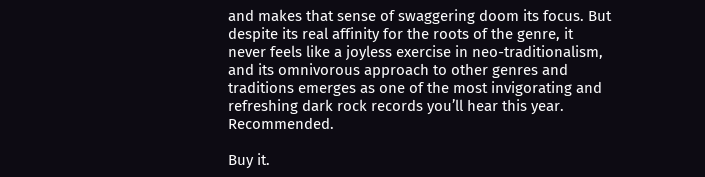and makes that sense of swaggering doom its focus. But despite its real affinity for the roots of the genre, it never feels like a joyless exercise in neo-traditionalism, and its omnivorous approach to other genres and traditions emerges as one of the most invigorating and refreshing dark rock records you’ll hear this year. Recommended.

Buy it.